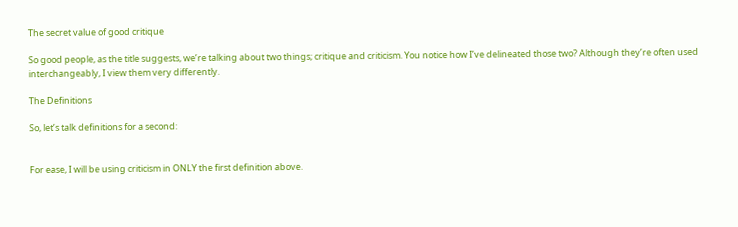The secret value of good critique

So good people, as the title suggests, we’re talking about two things; critique and criticism. You notice how I’ve delineated those two? Although they’re often used interchangeably, I view them very differently.

The Definitions

So, let’s talk definitions for a second:


For ease, I will be using criticism in ONLY the first definition above.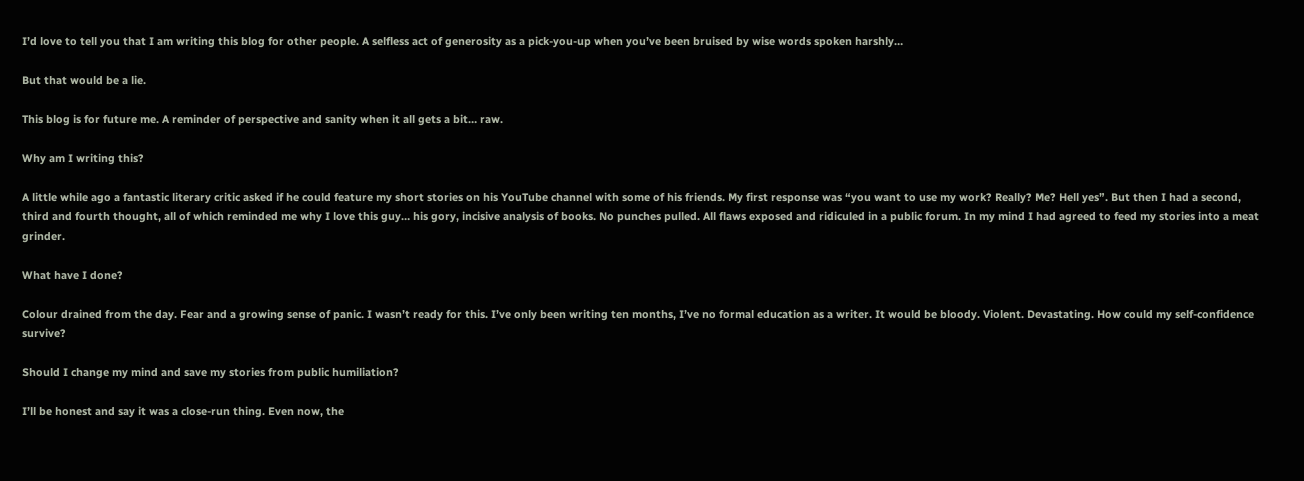I’d love to tell you that I am writing this blog for other people. A selfless act of generosity as a pick-you-up when you’ve been bruised by wise words spoken harshly…

But that would be a lie.

This blog is for future me. A reminder of perspective and sanity when it all gets a bit… raw.

Why am I writing this?

A little while ago a fantastic literary critic asked if he could feature my short stories on his YouTube channel with some of his friends. My first response was “you want to use my work? Really? Me? Hell yes”. But then I had a second, third and fourth thought, all of which reminded me why I love this guy… his gory, incisive analysis of books. No punches pulled. All flaws exposed and ridiculed in a public forum. In my mind I had agreed to feed my stories into a meat grinder.

What have I done?

Colour drained from the day. Fear and a growing sense of panic. I wasn’t ready for this. I’ve only been writing ten months, I’ve no formal education as a writer. It would be bloody. Violent. Devastating. How could my self-confidence survive?

Should I change my mind and save my stories from public humiliation?

I’ll be honest and say it was a close-run thing. Even now, the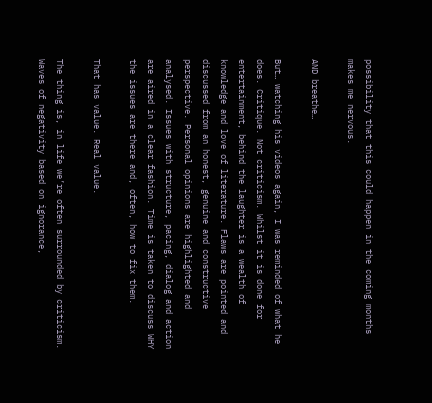possibility that this could happen in the coming months makes me nervous.

AND breathe…

But… watching his videos again, I was reminded of what he does. Critique. Not criticism. Whilst it is done for entertainment, behind the laughter is a wealth of knowledge and love of literature. Flaws are pointed and discussed from an honest, genuine and constructive perspective. Personal opinions are highlighted and analysed. Issues with structure, pacing, dialog and action are aired in a clear fashion. Time is taken to discuss WHY the issues are there and, often, how to fix them.

That has value. Real value.

The thing is, in life we’re often surrounded by criticism. Waves of negativity based on ignorance,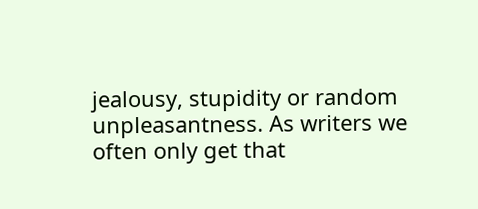jealousy, stupidity or random unpleasantness. As writers we often only get that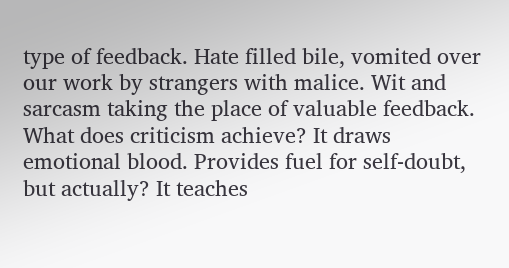type of feedback. Hate filled bile, vomited over our work by strangers with malice. Wit and sarcasm taking the place of valuable feedback. What does criticism achieve? It draws emotional blood. Provides fuel for self-doubt, but actually? It teaches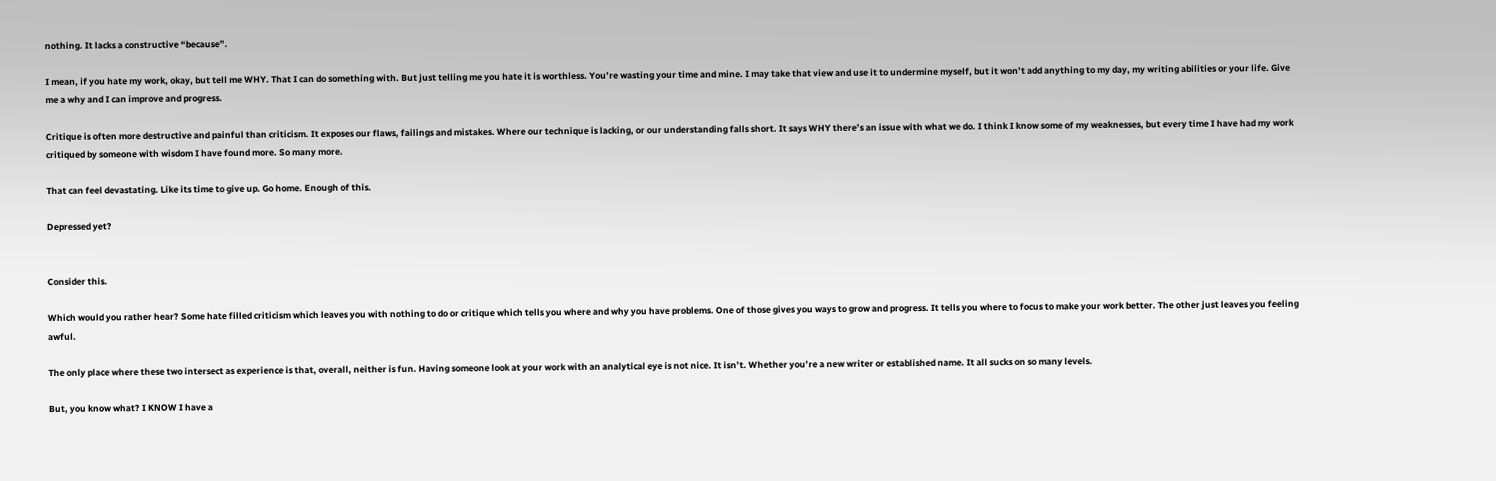nothing. It lacks a constructive “because”.

I mean, if you hate my work, okay, but tell me WHY. That I can do something with. But just telling me you hate it is worthless. You’re wasting your time and mine. I may take that view and use it to undermine myself, but it won’t add anything to my day, my writing abilities or your life. Give me a why and I can improve and progress.

Critique is often more destructive and painful than criticism. It exposes our flaws, failings and mistakes. Where our technique is lacking, or our understanding falls short. It says WHY there’s an issue with what we do. I think I know some of my weaknesses, but every time I have had my work critiqued by someone with wisdom I have found more. So many more.

That can feel devastating. Like its time to give up. Go home. Enough of this.

Depressed yet?


Consider this.

Which would you rather hear? Some hate filled criticism which leaves you with nothing to do or critique which tells you where and why you have problems. One of those gives you ways to grow and progress. It tells you where to focus to make your work better. The other just leaves you feeling awful.

The only place where these two intersect as experience is that, overall, neither is fun. Having someone look at your work with an analytical eye is not nice. It isn’t. Whether you’re a new writer or established name. It all sucks on so many levels.

But, you know what? I KNOW I have a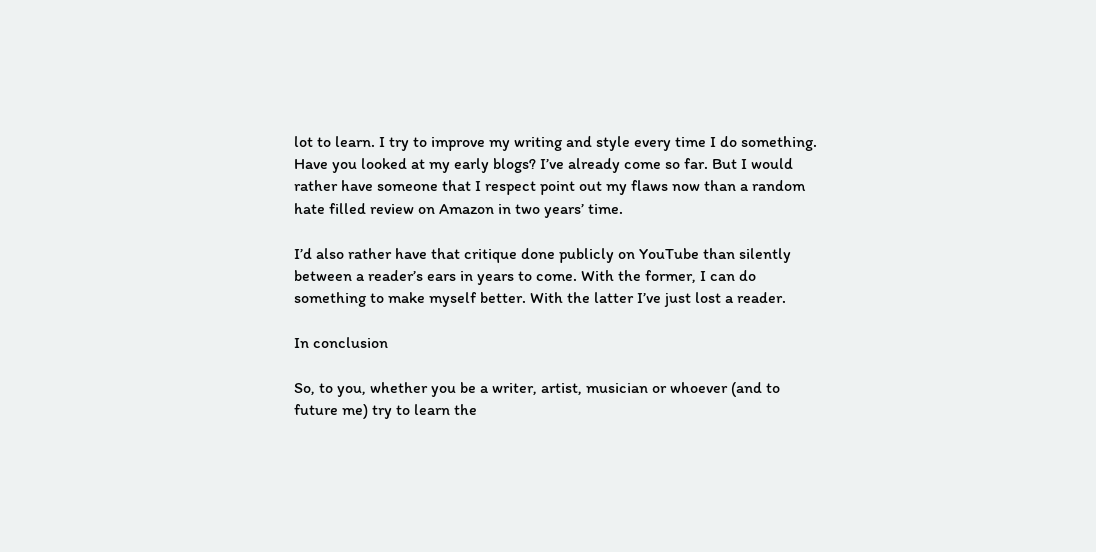lot to learn. I try to improve my writing and style every time I do something. Have you looked at my early blogs? I’ve already come so far. But I would rather have someone that I respect point out my flaws now than a random hate filled review on Amazon in two years’ time.

I’d also rather have that critique done publicly on YouTube than silently between a reader’s ears in years to come. With the former, I can do something to make myself better. With the latter I’ve just lost a reader.

In conclusion

So, to you, whether you be a writer, artist, musician or whoever (and to future me) try to learn the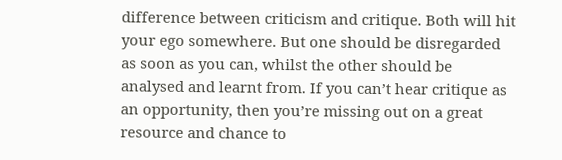difference between criticism and critique. Both will hit your ego somewhere. But one should be disregarded as soon as you can, whilst the other should be analysed and learnt from. If you can’t hear critique as an opportunity, then you’re missing out on a great resource and chance to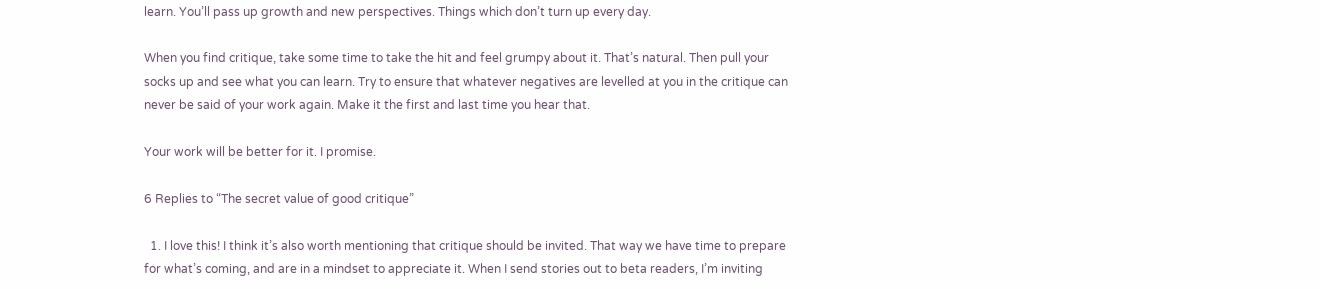learn. You’ll pass up growth and new perspectives. Things which don’t turn up every day.

When you find critique, take some time to take the hit and feel grumpy about it. That’s natural. Then pull your socks up and see what you can learn. Try to ensure that whatever negatives are levelled at you in the critique can never be said of your work again. Make it the first and last time you hear that.

Your work will be better for it. I promise.

6 Replies to “The secret value of good critique”

  1. I love this! I think it’s also worth mentioning that critique should be invited. That way we have time to prepare for what’s coming, and are in a mindset to appreciate it. When I send stories out to beta readers, I’m inviting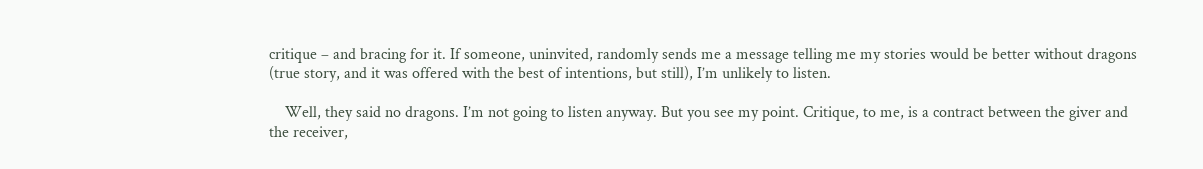critique – and bracing for it. If someone, uninvited, randomly sends me a message telling me my stories would be better without dragons (true story, and it was offered with the best of intentions, but still), I’m unlikely to listen.

    Well, they said no dragons. I’m not going to listen anyway. But you see my point. Critique, to me, is a contract between the giver and the receiver,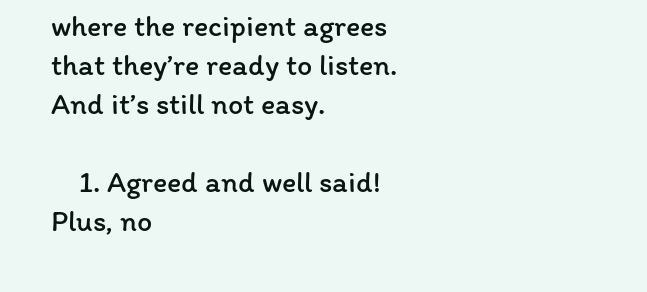where the recipient agrees that they’re ready to listen. And it’s still not easy.

    1. Agreed and well said! Plus, no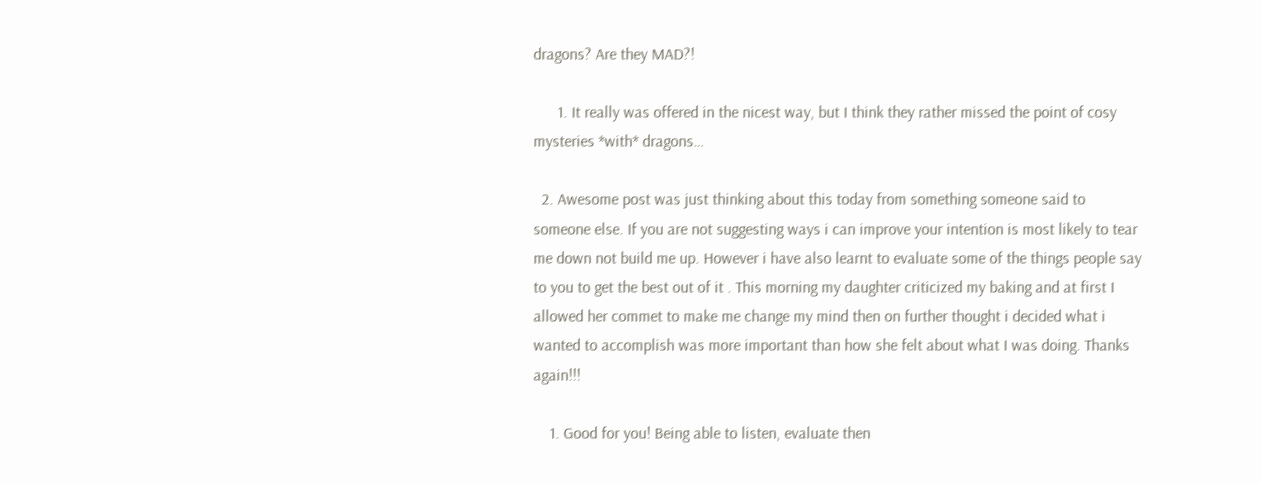dragons? Are they MAD?!

      1. It really was offered in the nicest way, but I think they rather missed the point of cosy mysteries *with* dragons…

  2. Awesome post was just thinking about this today from something someone said to someone else. If you are not suggesting ways i can improve your intention is most likely to tear me down not build me up. However i have also learnt to evaluate some of the things people say to you to get the best out of it . This morning my daughter criticized my baking and at first I allowed her commet to make me change my mind then on further thought i decided what i wanted to accomplish was more important than how she felt about what I was doing. Thanks again!!!

    1. Good for you! Being able to listen, evaluate then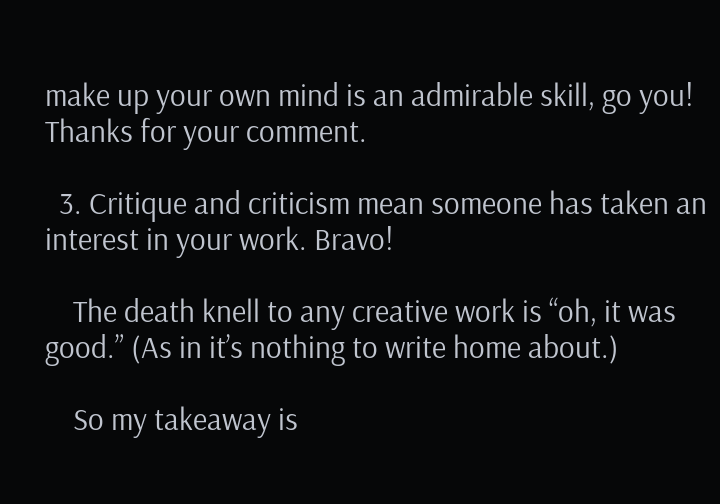make up your own mind is an admirable skill, go you! Thanks for your comment.

  3. Critique and criticism mean someone has taken an interest in your work. Bravo!

    The death knell to any creative work is “oh, it was good.” (As in it’s nothing to write home about.)

    So my takeaway is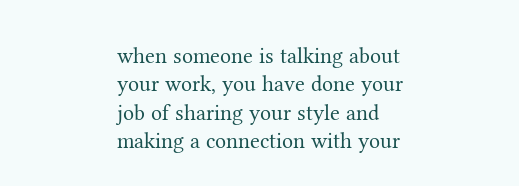when someone is talking about your work, you have done your job of sharing your style and making a connection with your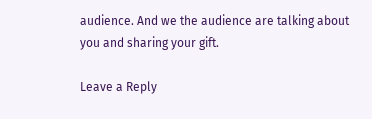audience. And we the audience are talking about you and sharing your gift.

Leave a Reply